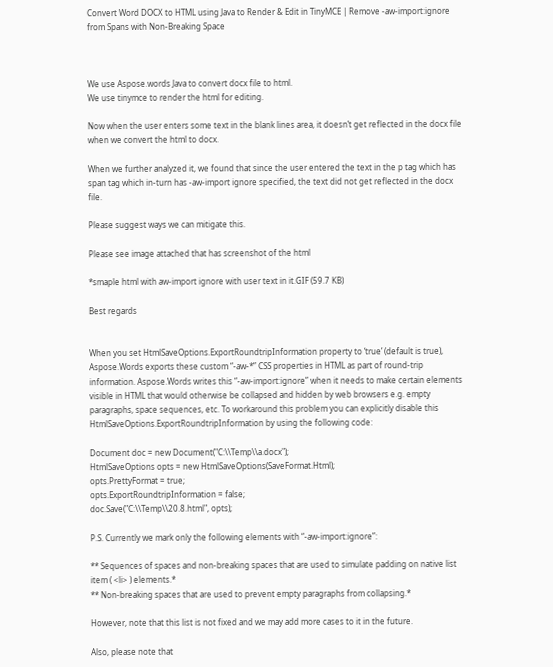Convert Word DOCX to HTML using Java to Render & Edit in TinyMCE | Remove -aw-import:ignore from Spans with Non-Breaking Space



We use Aspose.words Java to convert docx file to html.
We use tinymce to render the html for editing.

Now when the user enters some text in the blank lines area, it doesn’t get reflected in the docx file when we convert the html to docx.

When we further analyzed it, we found that since the user entered the text in the p tag which has span tag which in-turn has -aw-import ignore specified, the text did not get reflected in the docx file.

Please suggest ways we can mitigate this.

Please see image attached that has screenshot of the html

*smaple html with aw-import ignore with user text in it.GIF (59.7 KB)

Best regards


When you set HtmlSaveOptions.ExportRoundtripInformation property to ‘true’ (default is true), Aspose.Words exports these custom “-aw-*” CSS properties in HTML as part of round-trip information. Aspose.Words writes this “-aw-import:ignore” when it needs to make certain elements visible in HTML that would otherwise be collapsed and hidden by web browsers e.g. empty paragraphs, space sequences, etc. To workaround this problem you can explicitly disable this HtmlSaveOptions.ExportRoundtripInformation by using the following code:

Document doc = new Document("C:\\Temp\\a.docx");
HtmlSaveOptions opts = new HtmlSaveOptions(SaveFormat.Html);
opts.PrettyFormat = true;
opts.ExportRoundtripInformation = false;
doc.Save("C:\\Temp\\20.8.html", opts);

P.S. Currently we mark only the following elements with “-aw-import:ignore”:

** Sequences of spaces and non-breaking spaces that are used to simulate padding on native list item ( <li> ) elements.*
** Non-breaking spaces that are used to prevent empty paragraphs from collapsing.*

However, note that this list is not fixed and we may add more cases to it in the future.

Also, please note that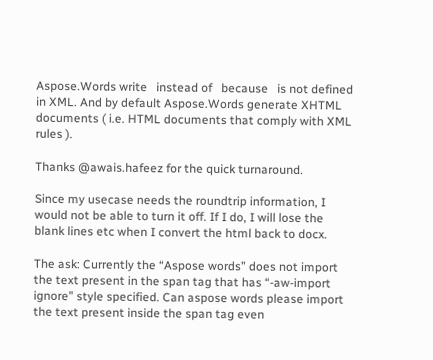Aspose.Words write   instead of   because   is not defined in XML. And by default Aspose.Words generate XHTML documents ( i.e. HTML documents that comply with XML rules ).

Thanks @awais.hafeez for the quick turnaround.

Since my usecase needs the roundtrip information, I would not be able to turn it off. If I do, I will lose the blank lines etc when I convert the html back to docx.

The ask: Currently the “Aspose words” does not import the text present in the span tag that has “-aw-import ignore” style specified. Can aspose words please import the text present inside the span tag even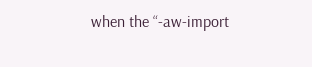when the “-aw-import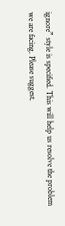ignore” style is specified. This will help us resolve the problem we are facing. Please suggest.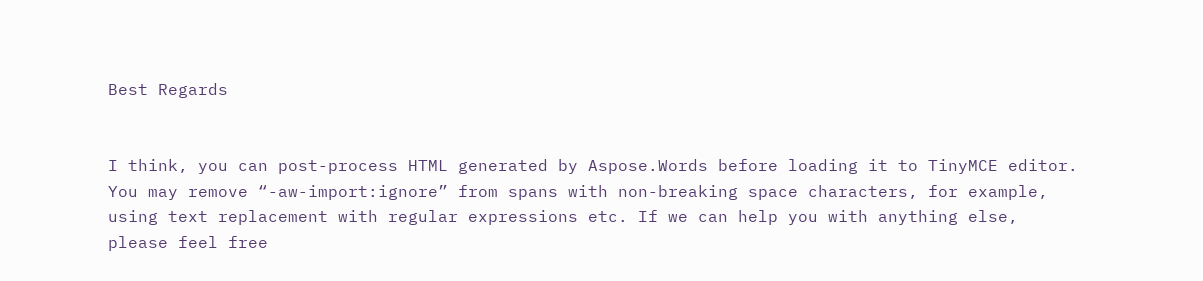Best Regards


I think, you can post-process HTML generated by Aspose.Words before loading it to TinyMCE editor. You may remove “-aw-import:ignore” from spans with non-breaking space characters, for example, using text replacement with regular expressions etc. If we can help you with anything else, please feel free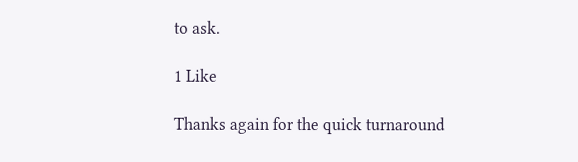to ask.

1 Like

Thanks again for the quick turnaround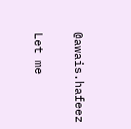@awais.hafeez

Let me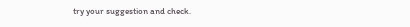try your suggestion and check.